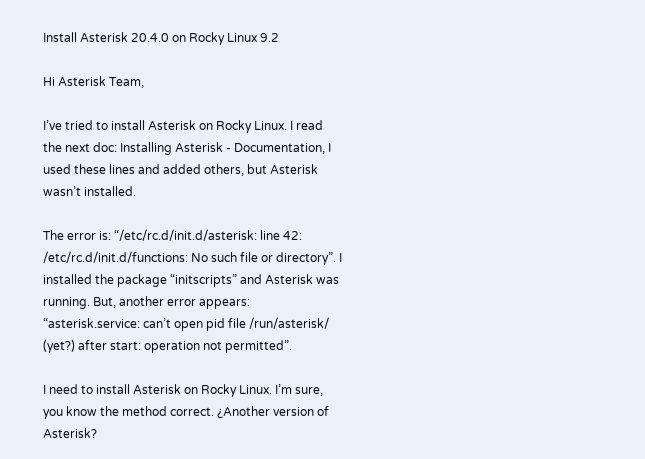Install Asterisk 20.4.0 on Rocky Linux 9.2

Hi Asterisk Team,

I’ve tried to install Asterisk on Rocky Linux. I read the next doc: Installing Asterisk - Documentation, I used these lines and added others, but Asterisk wasn’t installed.

The error is: “/etc/rc.d/init.d/asterisk: line 42: /etc/rc.d/init.d/functions: No such file or directory”. I installed the package “initscripts” and Asterisk was running. But, another error appears:
“asterisk.service: can’t open pid file /run/asterisk/ (yet?) after start: operation not permitted”.

I need to install Asterisk on Rocky Linux. I’m sure, you know the method correct. ¿Another version of Asterisk?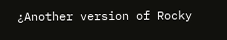¿Another version of Rocky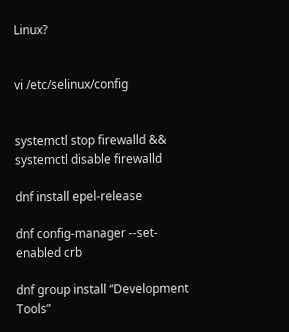Linux?


vi /etc/selinux/config


systemctl stop firewalld && systemctl disable firewalld

dnf install epel-release

dnf config-manager --set-enabled crb

dnf group install “Development Tools”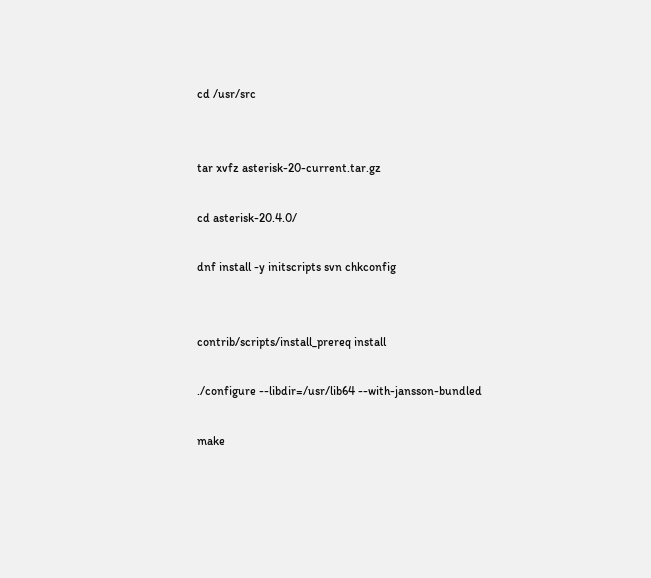cd /usr/src


tar xvfz asterisk-20-current.tar.gz

cd asterisk-20.4.0/

dnf install -y initscripts svn chkconfig


contrib/scripts/install_prereq install

./configure --libdir=/usr/lib64 --with-jansson-bundled

make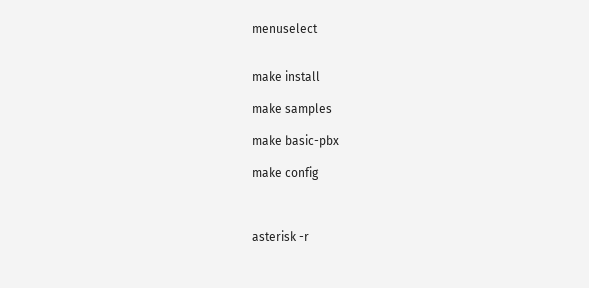menuselect


make install

make samples

make basic-pbx

make config



asterisk -r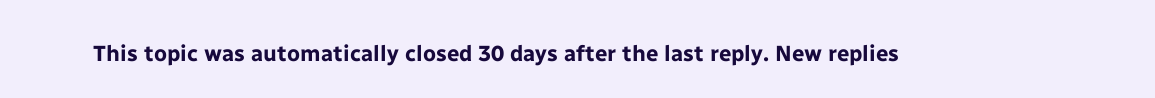This topic was automatically closed 30 days after the last reply. New replies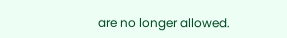are no longer allowed.